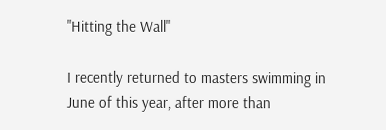"Hitting the Wall"

I recently returned to masters swimming in June of this year, after more than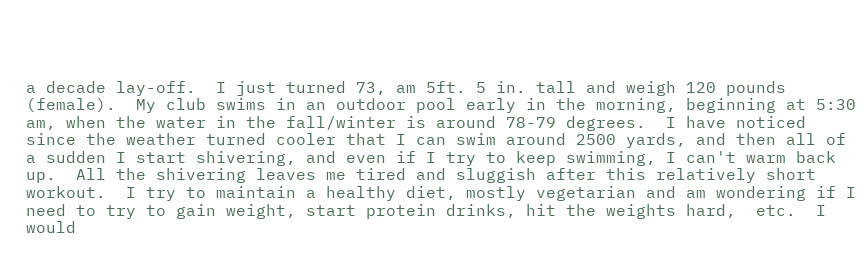a decade lay-off.  I just turned 73, am 5ft. 5 in. tall and weigh 120 pounds (female).  My club swims in an outdoor pool early in the morning, beginning at 5:30 am, when the water in the fall/winter is around 78-79 degrees.  I have noticed since the weather turned cooler that I can swim around 2500 yards, and then all of a sudden I start shivering, and even if I try to keep swimming, I can't warm back up.  All the shivering leaves me tired and sluggish after this relatively short workout.  I try to maintain a healthy diet, mostly vegetarian and am wondering if I need to try to gain weight, start protein drinks, hit the weights hard,  etc.  I would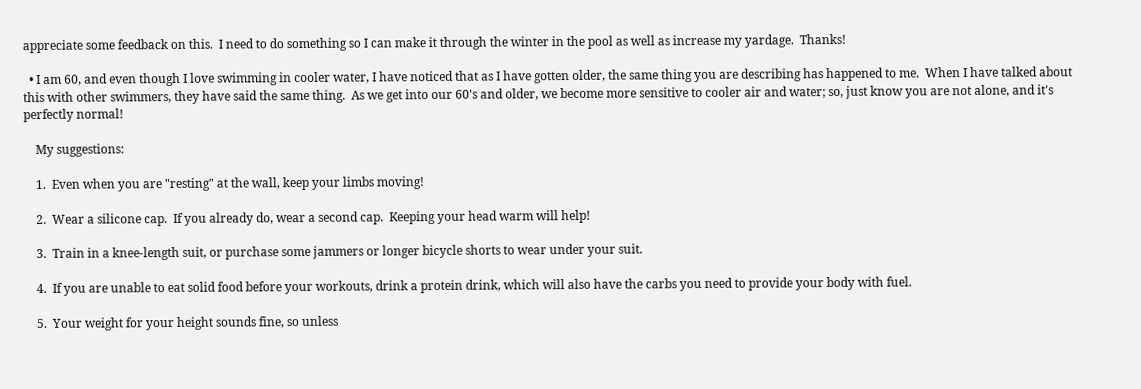appreciate some feedback on this.  I need to do something so I can make it through the winter in the pool as well as increase my yardage.  Thanks!

  • I am 60, and even though I love swimming in cooler water, I have noticed that as I have gotten older, the same thing you are describing has happened to me.  When I have talked about this with other swimmers, they have said the same thing.  As we get into our 60's and older, we become more sensitive to cooler air and water; so, just know you are not alone, and it's perfectly normal!

    My suggestions:

    1.  Even when you are "resting" at the wall, keep your limbs moving!

    2.  Wear a silicone cap.  If you already do, wear a second cap.  Keeping your head warm will help!

    3.  Train in a knee-length suit, or purchase some jammers or longer bicycle shorts to wear under your suit.

    4.  If you are unable to eat solid food before your workouts, drink a protein drink, which will also have the carbs you need to provide your body with fuel.

    5.  Your weight for your height sounds fine, so unless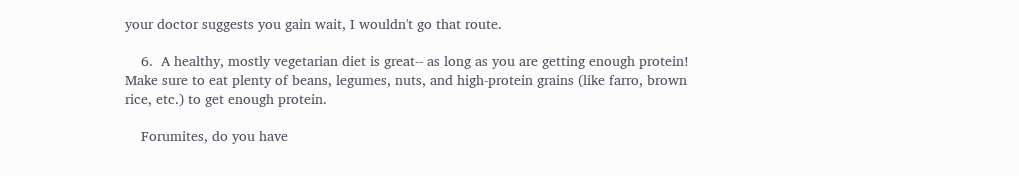your doctor suggests you gain wait, I wouldn't go that route.

    6.  A healthy, mostly vegetarian diet is great-- as long as you are getting enough protein!  Make sure to eat plenty of beans, legumes, nuts, and high-protein grains (like farro, brown rice, etc.) to get enough protein.

    Forumites, do you have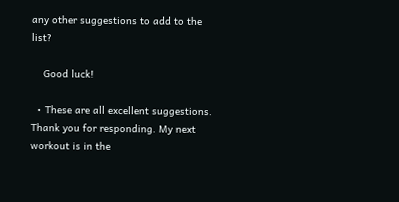any other suggestions to add to the list?

    Good luck!

  • These are all excellent suggestions.  Thank you for responding. My next workout is in the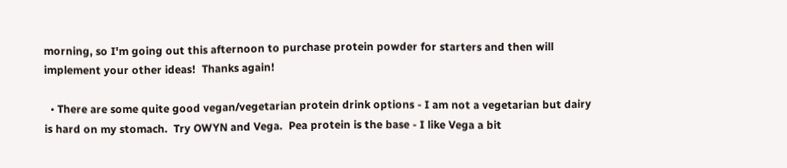morning, so I'm going out this afternoon to purchase protein powder for starters and then will implement your other ideas!  Thanks again!

  • There are some quite good vegan/vegetarian protein drink options - I am not a vegetarian but dairy is hard on my stomach.  Try OWYN and Vega.  Pea protein is the base - I like Vega a bit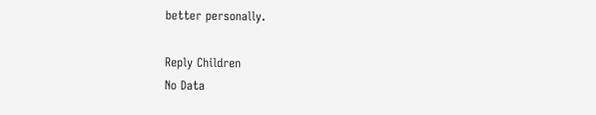better personally.

Reply Children
No Data